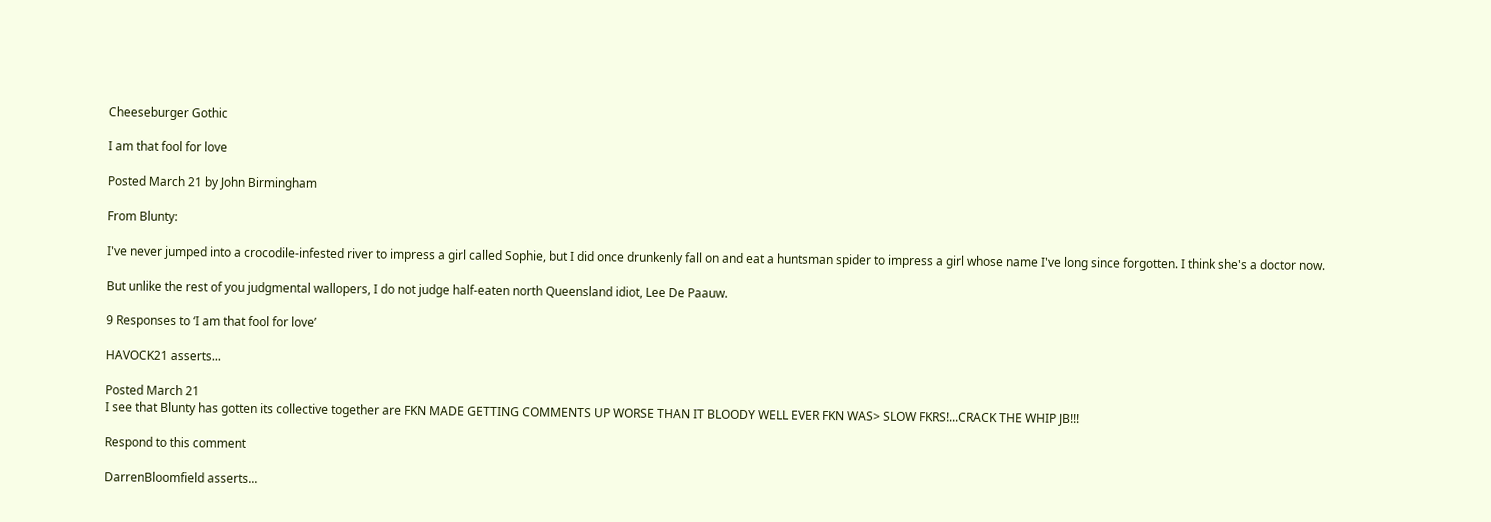Cheeseburger Gothic

I am that fool for love

Posted March 21 by John Birmingham

From Blunty:

I've never jumped into a crocodile-infested river to impress a girl called Sophie, but I did once drunkenly fall on and eat a huntsman spider to impress a girl whose name I've long since forgotten. I think she's a doctor now.

But unlike the rest of you judgmental wallopers, I do not judge half-eaten north Queensland idiot, Lee De Paauw.

9 Responses to ‘I am that fool for love’

HAVOCK21 asserts...

Posted March 21
I see that Blunty has gotten its collective together are FKN MADE GETTING COMMENTS UP WORSE THAN IT BLOODY WELL EVER FKN WAS> SLOW FKRS!...CRACK THE WHIP JB!!!

Respond to this comment

DarrenBloomfield asserts...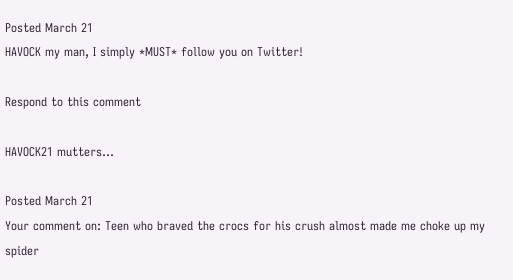Posted March 21
HAVOCK my man, I simply *MUST* follow you on Twitter!

Respond to this comment

HAVOCK21 mutters...

Posted March 21
Your comment on: Teen who braved the crocs for his crush almost made me choke up my spider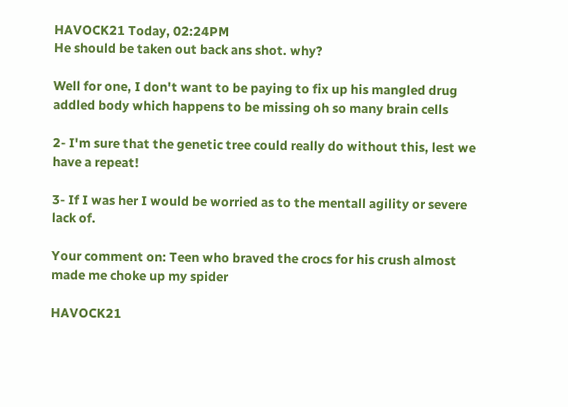HAVOCK21 Today, 02:24PM
He should be taken out back ans shot. why?

Well for one, I don't want to be paying to fix up his mangled drug addled body which happens to be missing oh so many brain cells

2- I'm sure that the genetic tree could really do without this, lest we have a repeat!

3- If I was her I would be worried as to the mentall agility or severe lack of.

Your comment on: Teen who braved the crocs for his crush almost made me choke up my spider

HAVOCK21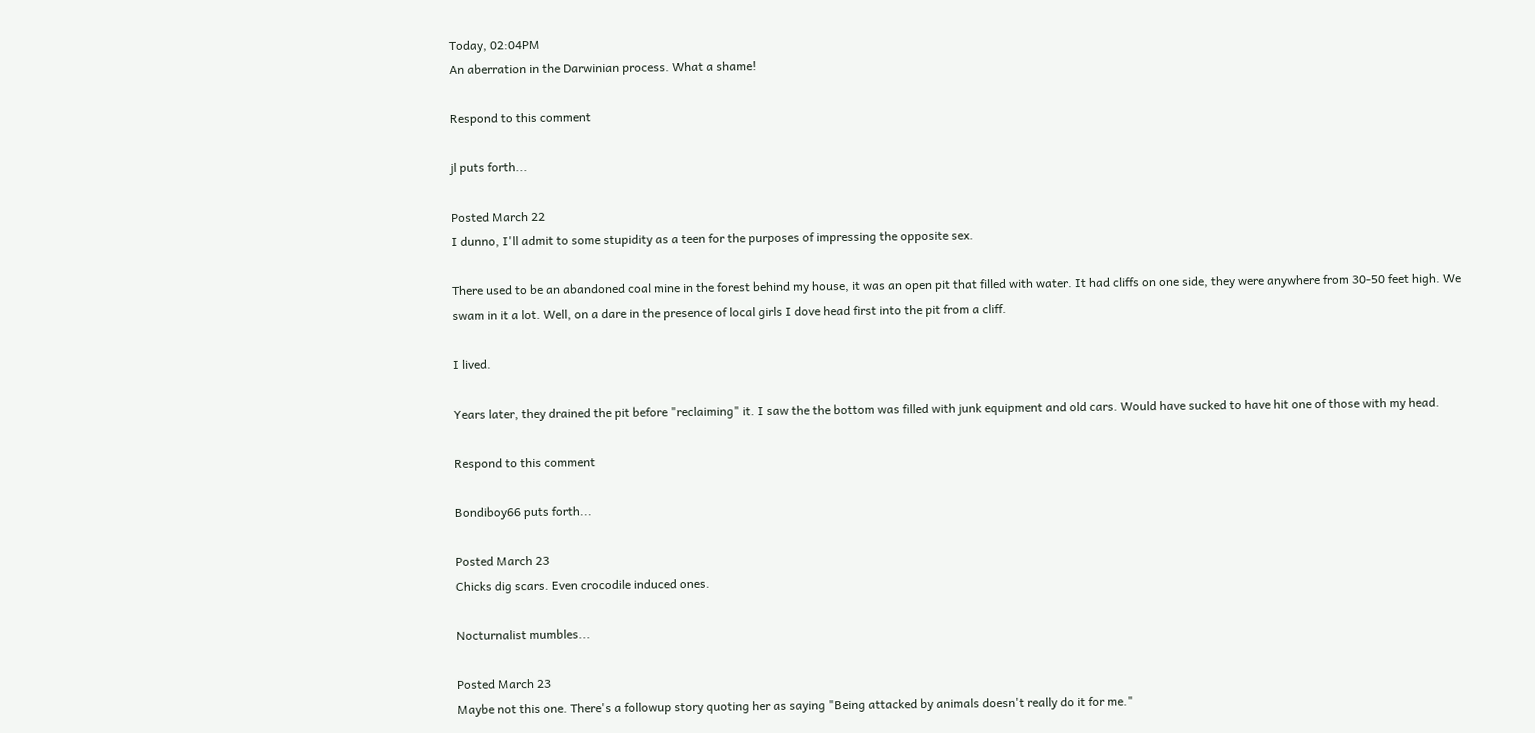Today, 02:04PM
An aberration in the Darwinian process. What a shame!

Respond to this comment

jl puts forth...

Posted March 22
I dunno, I'll admit to some stupidity as a teen for the purposes of impressing the opposite sex.

There used to be an abandoned coal mine in the forest behind my house, it was an open pit that filled with water. It had cliffs on one side, they were anywhere from 30-50 feet high. We swam in it a lot. Well, on a dare in the presence of local girls I dove head first into the pit from a cliff.

I lived.

Years later, they drained the pit before "reclaiming" it. I saw the the bottom was filled with junk equipment and old cars. Would have sucked to have hit one of those with my head.

Respond to this comment

Bondiboy66 puts forth...

Posted March 23
Chicks dig scars. Even crocodile induced ones.

Nocturnalist mumbles...

Posted March 23
Maybe not this one. There's a followup story quoting her as saying "Being attacked by animals doesn't really do it for me."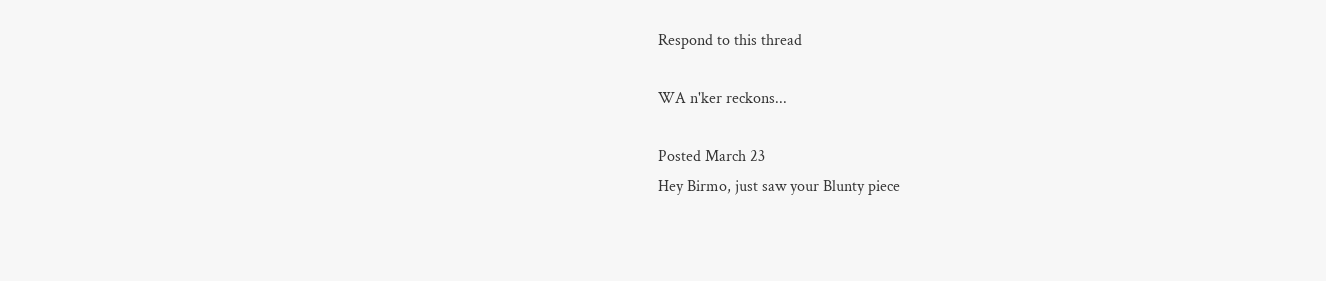Respond to this thread

WA n'ker reckons...

Posted March 23
Hey Birmo, just saw your Blunty piece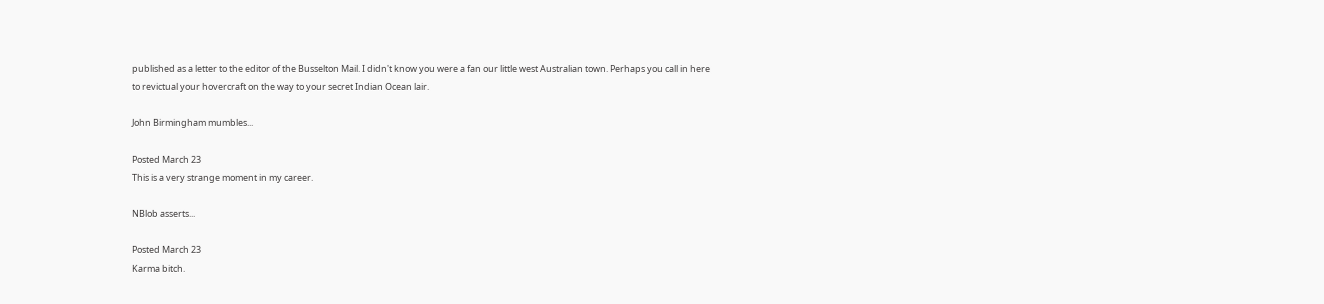published as a letter to the editor of the Busselton Mail. I didn't know you were a fan our little west Australian town. Perhaps you call in here to revictual your hovercraft on the way to your secret Indian Ocean lair.

John Birmingham mumbles...

Posted March 23
This is a very strange moment in my career.

NBlob asserts...

Posted March 23
Karma bitch.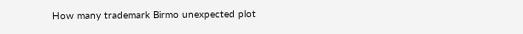How many trademark Birmo unexpected plot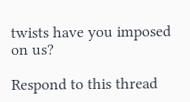twists have you imposed on us?

Respond to this thread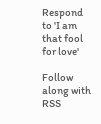Respond to 'I am that fool for love'

Follow along with RSS